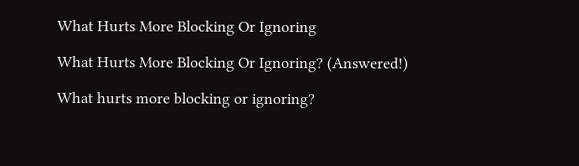What Hurts More Blocking Or Ignoring

What Hurts More Blocking Or Ignoring? (Answered!)

What hurts more blocking or ignoring?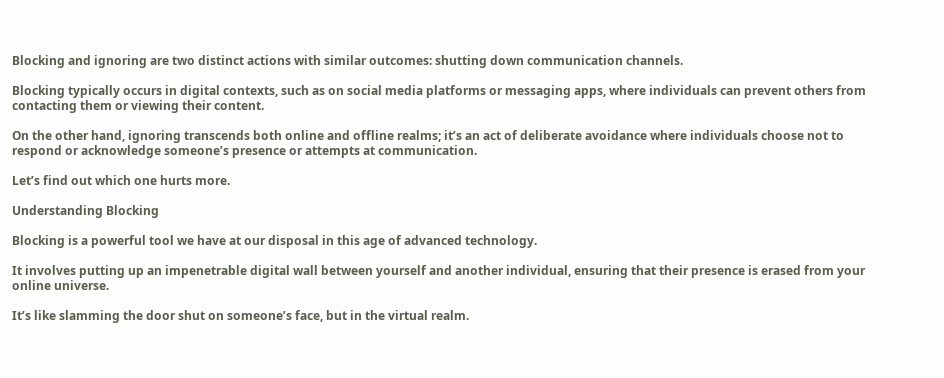Blocking and ignoring are two distinct actions with similar outcomes: shutting down communication channels.

Blocking typically occurs in digital contexts, such as on social media platforms or messaging apps, where individuals can prevent others from contacting them or viewing their content.

On the other hand, ignoring transcends both online and offline realms; it’s an act of deliberate avoidance where individuals choose not to respond or acknowledge someone’s presence or attempts at communication.

Let’s find out which one hurts more.

Understanding Blocking

Blocking is a powerful tool we have at our disposal in this age of advanced technology.

It involves putting up an impenetrable digital wall between yourself and another individual, ensuring that their presence is erased from your online universe.

It’s like slamming the door shut on someone’s face, but in the virtual realm.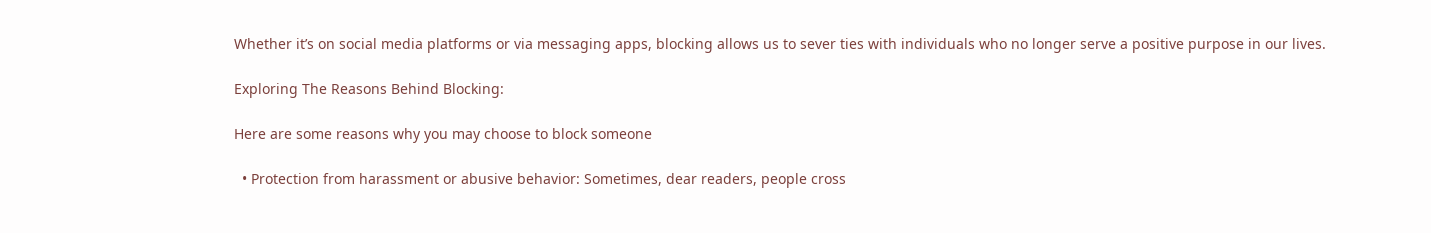Whether it’s on social media platforms or via messaging apps, blocking allows us to sever ties with individuals who no longer serve a positive purpose in our lives.

Exploring The Reasons Behind Blocking:

Here are some reasons why you may choose to block someone

  • Protection from harassment or abusive behavior: Sometimes, dear readers, people cross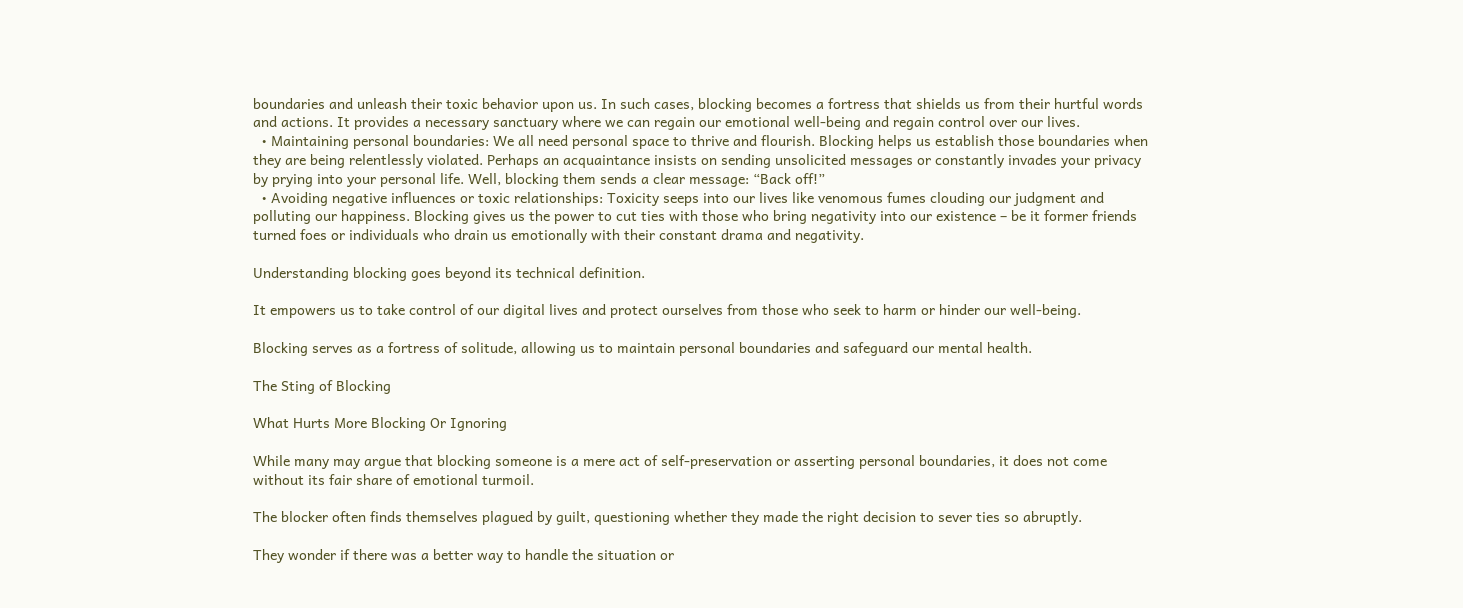boundaries and unleash their toxic behavior upon us. In such cases, blocking becomes a fortress that shields us from their hurtful words and actions. It provides a necessary sanctuary where we can regain our emotional well-being and regain control over our lives.
  • Maintaining personal boundaries: We all need personal space to thrive and flourish. Blocking helps us establish those boundaries when they are being relentlessly violated. Perhaps an acquaintance insists on sending unsolicited messages or constantly invades your privacy by prying into your personal life. Well, blocking them sends a clear message: “Back off!”
  • Avoiding negative influences or toxic relationships: Toxicity seeps into our lives like venomous fumes clouding our judgment and polluting our happiness. Blocking gives us the power to cut ties with those who bring negativity into our existence – be it former friends turned foes or individuals who drain us emotionally with their constant drama and negativity.

Understanding blocking goes beyond its technical definition.

It empowers us to take control of our digital lives and protect ourselves from those who seek to harm or hinder our well-being.

Blocking serves as a fortress of solitude, allowing us to maintain personal boundaries and safeguard our mental health.

The Sting of Blocking

What Hurts More Blocking Or Ignoring

While many may argue that blocking someone is a mere act of self-preservation or asserting personal boundaries, it does not come without its fair share of emotional turmoil.

The blocker often finds themselves plagued by guilt, questioning whether they made the right decision to sever ties so abruptly.

They wonder if there was a better way to handle the situation or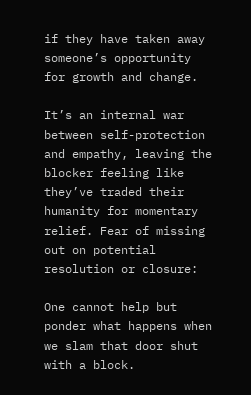if they have taken away someone’s opportunity for growth and change.

It’s an internal war between self-protection and empathy, leaving the blocker feeling like they’ve traded their humanity for momentary relief. Fear of missing out on potential resolution or closure:

One cannot help but ponder what happens when we slam that door shut with a block.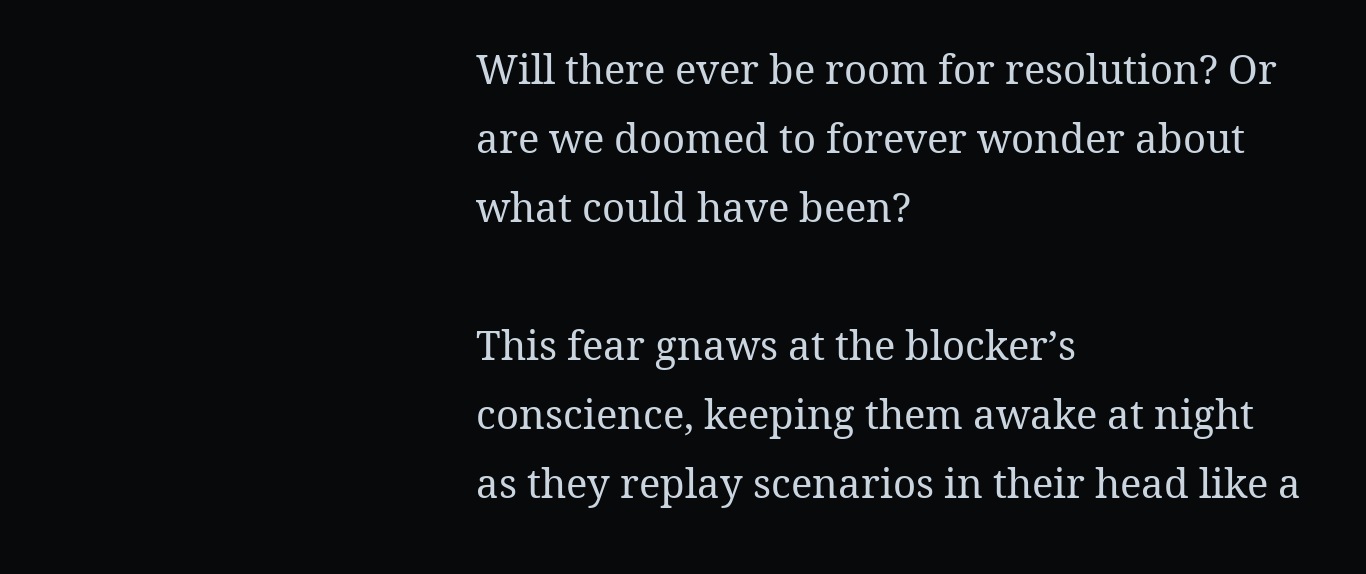Will there ever be room for resolution? Or are we doomed to forever wonder about what could have been?

This fear gnaws at the blocker’s conscience, keeping them awake at night as they replay scenarios in their head like a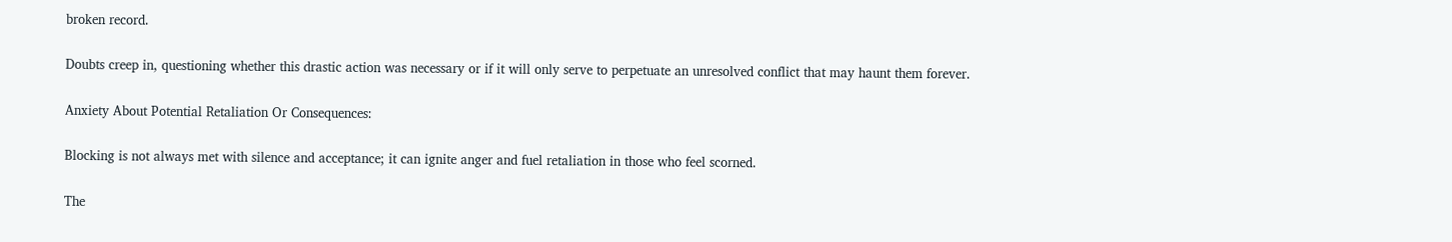broken record.

Doubts creep in, questioning whether this drastic action was necessary or if it will only serve to perpetuate an unresolved conflict that may haunt them forever.

Anxiety About Potential Retaliation Or Consequences:

Blocking is not always met with silence and acceptance; it can ignite anger and fuel retaliation in those who feel scorned.

The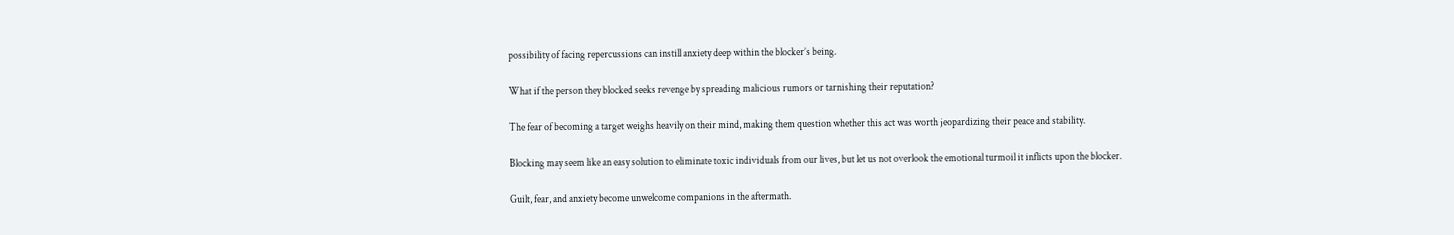possibility of facing repercussions can instill anxiety deep within the blocker’s being.

What if the person they blocked seeks revenge by spreading malicious rumors or tarnishing their reputation?

The fear of becoming a target weighs heavily on their mind, making them question whether this act was worth jeopardizing their peace and stability.

Blocking may seem like an easy solution to eliminate toxic individuals from our lives, but let us not overlook the emotional turmoil it inflicts upon the blocker.

Guilt, fear, and anxiety become unwelcome companions in the aftermath.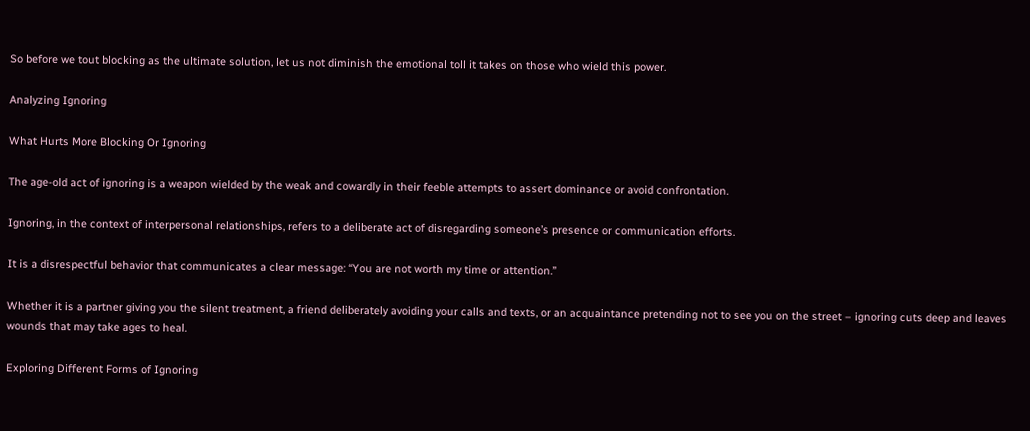So before we tout blocking as the ultimate solution, let us not diminish the emotional toll it takes on those who wield this power.

Analyzing Ignoring

What Hurts More Blocking Or Ignoring

The age-old act of ignoring is a weapon wielded by the weak and cowardly in their feeble attempts to assert dominance or avoid confrontation.

Ignoring, in the context of interpersonal relationships, refers to a deliberate act of disregarding someone’s presence or communication efforts.

It is a disrespectful behavior that communicates a clear message: “You are not worth my time or attention.”

Whether it is a partner giving you the silent treatment, a friend deliberately avoiding your calls and texts, or an acquaintance pretending not to see you on the street – ignoring cuts deep and leaves wounds that may take ages to heal.

Exploring Different Forms of Ignoring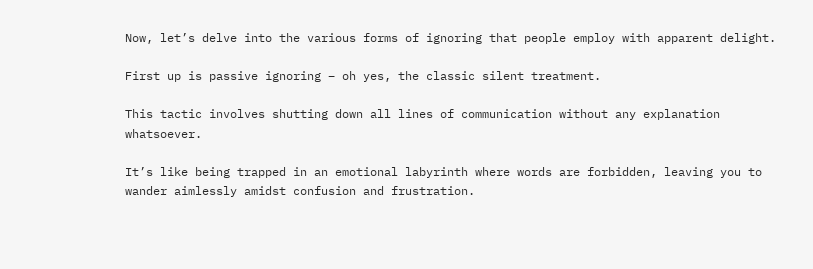Now, let’s delve into the various forms of ignoring that people employ with apparent delight.

First up is passive ignoring – oh yes, the classic silent treatment.

This tactic involves shutting down all lines of communication without any explanation whatsoever.

It’s like being trapped in an emotional labyrinth where words are forbidden, leaving you to wander aimlessly amidst confusion and frustration.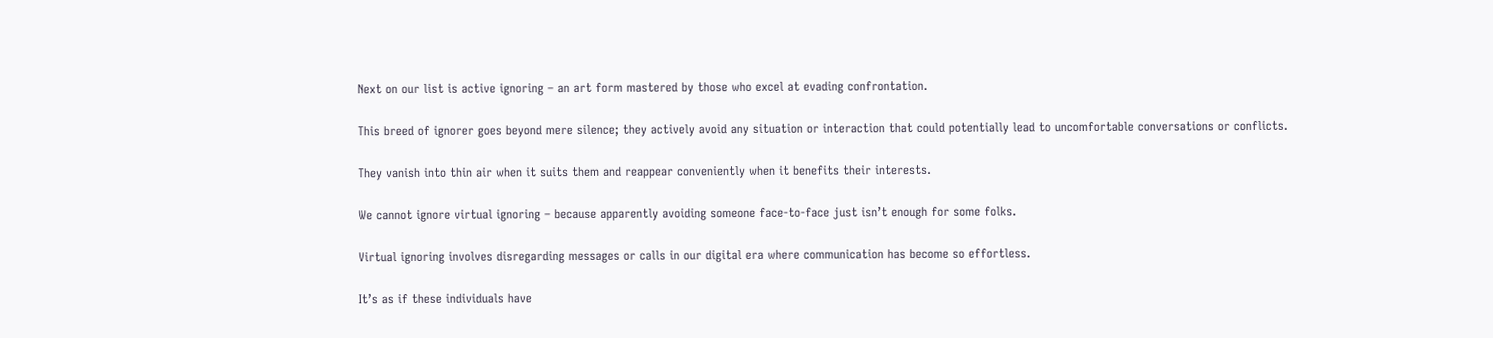Next on our list is active ignoring – an art form mastered by those who excel at evading confrontation.

This breed of ignorer goes beyond mere silence; they actively avoid any situation or interaction that could potentially lead to uncomfortable conversations or conflicts.

They vanish into thin air when it suits them and reappear conveniently when it benefits their interests.

We cannot ignore virtual ignoring – because apparently avoiding someone face-to-face just isn’t enough for some folks.

Virtual ignoring involves disregarding messages or calls in our digital era where communication has become so effortless.

It’s as if these individuals have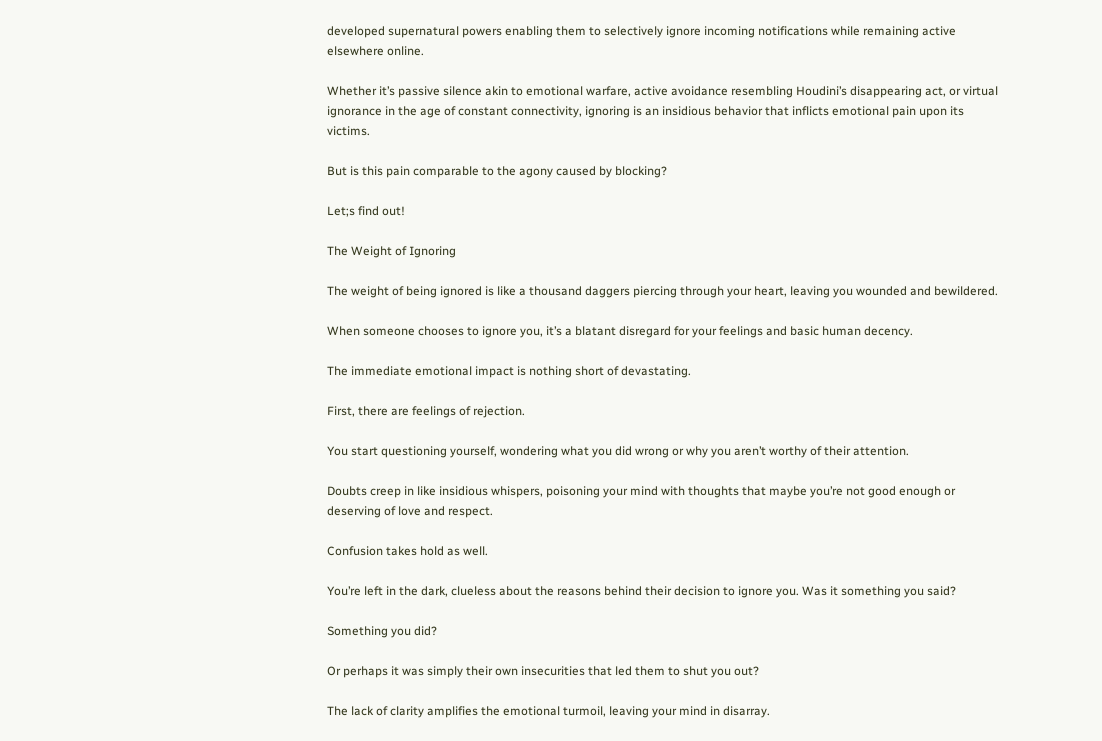developed supernatural powers enabling them to selectively ignore incoming notifications while remaining active elsewhere online.

Whether it’s passive silence akin to emotional warfare, active avoidance resembling Houdini’s disappearing act, or virtual ignorance in the age of constant connectivity, ignoring is an insidious behavior that inflicts emotional pain upon its victims.

But is this pain comparable to the agony caused by blocking?

Let;s find out!

The Weight of Ignoring

The weight of being ignored is like a thousand daggers piercing through your heart, leaving you wounded and bewildered.

When someone chooses to ignore you, it’s a blatant disregard for your feelings and basic human decency.

The immediate emotional impact is nothing short of devastating.

First, there are feelings of rejection.

You start questioning yourself, wondering what you did wrong or why you aren’t worthy of their attention.

Doubts creep in like insidious whispers, poisoning your mind with thoughts that maybe you’re not good enough or deserving of love and respect.

Confusion takes hold as well.

You’re left in the dark, clueless about the reasons behind their decision to ignore you. Was it something you said?

Something you did?

Or perhaps it was simply their own insecurities that led them to shut you out?

The lack of clarity amplifies the emotional turmoil, leaving your mind in disarray.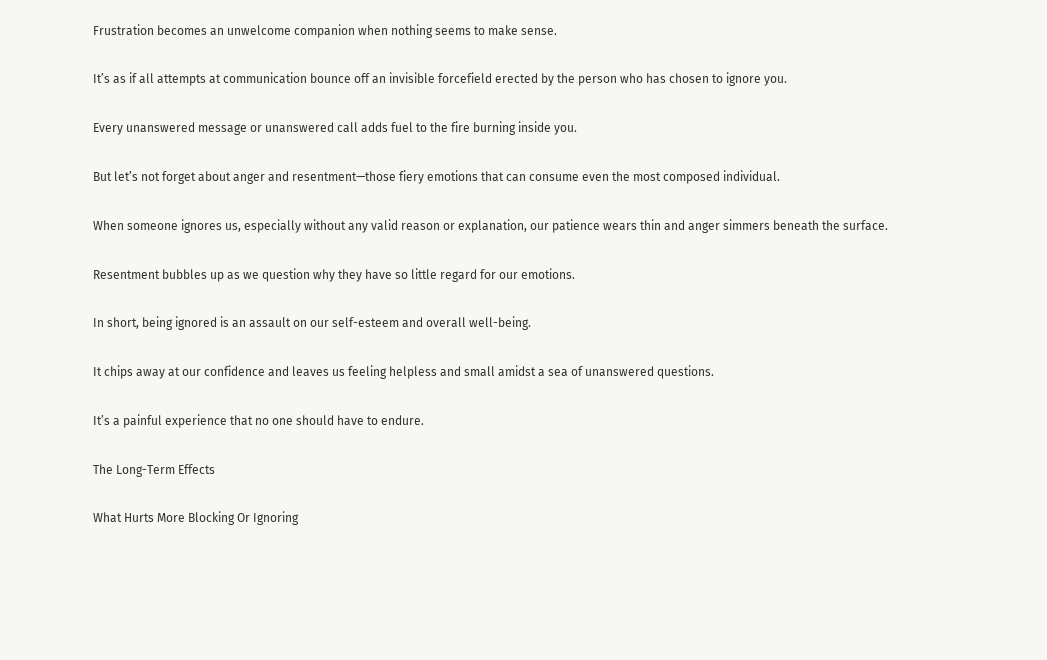Frustration becomes an unwelcome companion when nothing seems to make sense.

It’s as if all attempts at communication bounce off an invisible forcefield erected by the person who has chosen to ignore you.

Every unanswered message or unanswered call adds fuel to the fire burning inside you.

But let’s not forget about anger and resentment—those fiery emotions that can consume even the most composed individual.

When someone ignores us, especially without any valid reason or explanation, our patience wears thin and anger simmers beneath the surface.

Resentment bubbles up as we question why they have so little regard for our emotions.

In short, being ignored is an assault on our self-esteem and overall well-being.

It chips away at our confidence and leaves us feeling helpless and small amidst a sea of unanswered questions.

It’s a painful experience that no one should have to endure.

The Long-Term Effects

What Hurts More Blocking Or Ignoring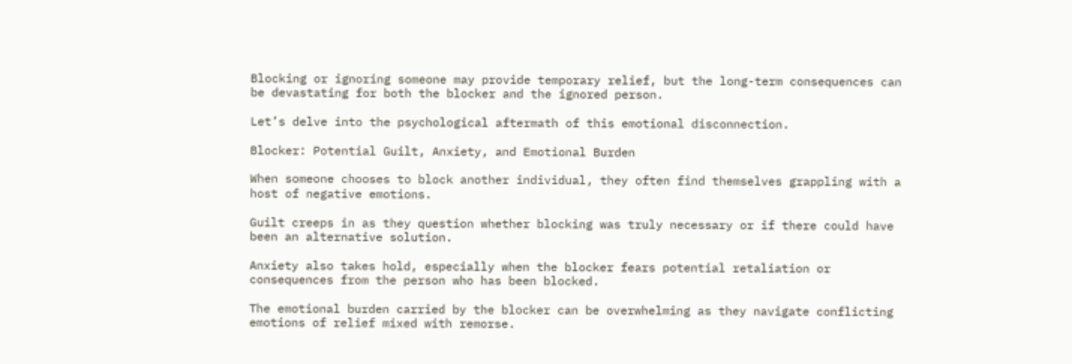Blocking or ignoring someone may provide temporary relief, but the long-term consequences can be devastating for both the blocker and the ignored person.

Let’s delve into the psychological aftermath of this emotional disconnection.

Blocker: Potential Guilt, Anxiety, and Emotional Burden

When someone chooses to block another individual, they often find themselves grappling with a host of negative emotions.

Guilt creeps in as they question whether blocking was truly necessary or if there could have been an alternative solution.

Anxiety also takes hold, especially when the blocker fears potential retaliation or consequences from the person who has been blocked.

The emotional burden carried by the blocker can be overwhelming as they navigate conflicting emotions of relief mixed with remorse.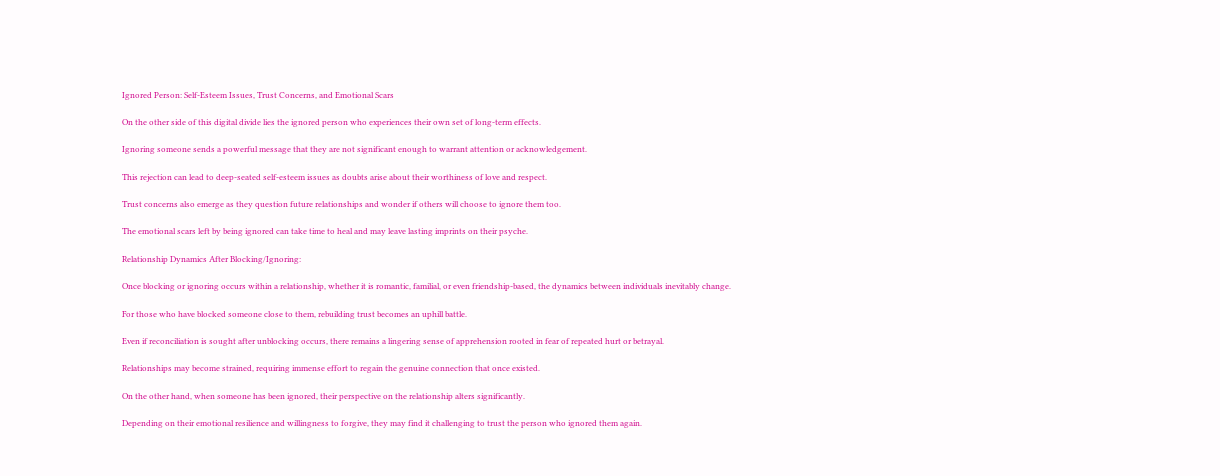Ignored Person: Self-Esteem Issues, Trust Concerns, and Emotional Scars

On the other side of this digital divide lies the ignored person who experiences their own set of long-term effects.

Ignoring someone sends a powerful message that they are not significant enough to warrant attention or acknowledgement.

This rejection can lead to deep-seated self-esteem issues as doubts arise about their worthiness of love and respect.

Trust concerns also emerge as they question future relationships and wonder if others will choose to ignore them too.

The emotional scars left by being ignored can take time to heal and may leave lasting imprints on their psyche.

Relationship Dynamics After Blocking/Ignoring:

Once blocking or ignoring occurs within a relationship, whether it is romantic, familial, or even friendship-based, the dynamics between individuals inevitably change.

For those who have blocked someone close to them, rebuilding trust becomes an uphill battle.

Even if reconciliation is sought after unblocking occurs, there remains a lingering sense of apprehension rooted in fear of repeated hurt or betrayal.

Relationships may become strained, requiring immense effort to regain the genuine connection that once existed.

On the other hand, when someone has been ignored, their perspective on the relationship alters significantly.

Depending on their emotional resilience and willingness to forgive, they may find it challenging to trust the person who ignored them again.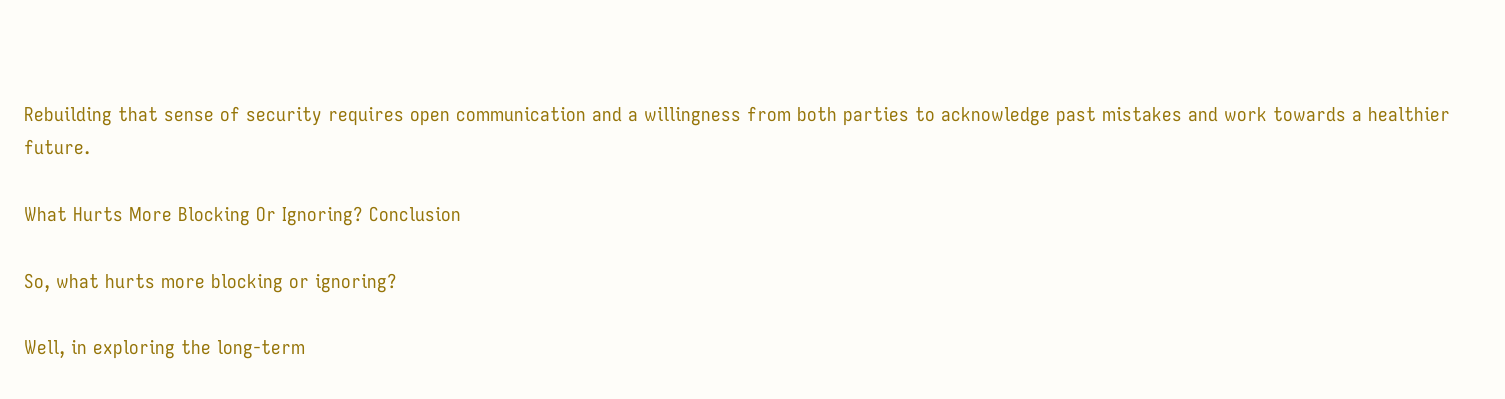Rebuilding that sense of security requires open communication and a willingness from both parties to acknowledge past mistakes and work towards a healthier future.

What Hurts More Blocking Or Ignoring? Conclusion

So, what hurts more blocking or ignoring?

Well, in exploring the long-term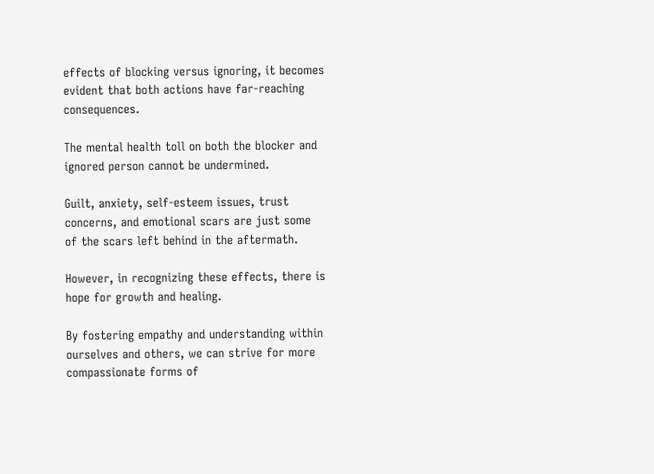effects of blocking versus ignoring, it becomes evident that both actions have far-reaching consequences.

The mental health toll on both the blocker and ignored person cannot be undermined.

Guilt, anxiety, self-esteem issues, trust concerns, and emotional scars are just some of the scars left behind in the aftermath.

However, in recognizing these effects, there is hope for growth and healing.

By fostering empathy and understanding within ourselves and others, we can strive for more compassionate forms of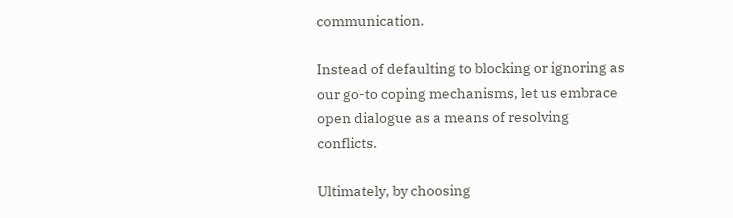communication.

Instead of defaulting to blocking or ignoring as our go-to coping mechanisms, let us embrace open dialogue as a means of resolving conflicts.

Ultimately, by choosing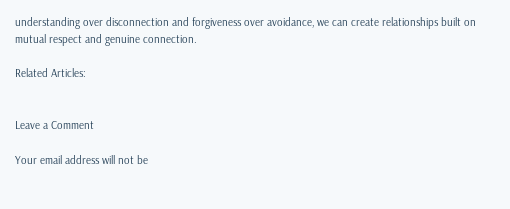understanding over disconnection and forgiveness over avoidance, we can create relationships built on mutual respect and genuine connection.

Related Articles:


Leave a Comment

Your email address will not be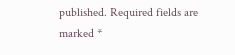published. Required fields are marked *